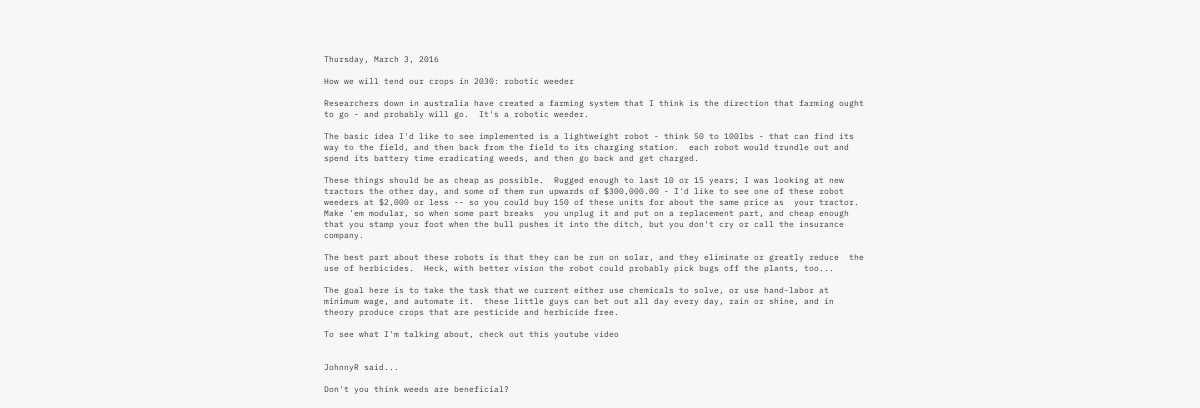Thursday, March 3, 2016

How we will tend our crops in 2030: robotic weeder

Researchers down in australia have created a farming system that I think is the direction that farming ought to go - and probably will go.  It's a robotic weeder.

The basic idea I'd like to see implemented is a lightweight robot - think 50 to 100lbs - that can find its way to the field, and then back from the field to its charging station.  each robot would trundle out and spend its battery time eradicating weeds, and then go back and get charged.

These things should be as cheap as possible.  Rugged enough to last 10 or 15 years; I was looking at new tractors the other day, and some of them run upwards of $300,000.00 - I'd like to see one of these robot weeders at $2,000 or less -- so you could buy 150 of these units for about the same price as  your tractor.  Make 'em modular, so when some part breaks  you unplug it and put on a replacement part, and cheap enough that you stamp your foot when the bull pushes it into the ditch, but you don't cry or call the insurance company.

The best part about these robots is that they can be run on solar, and they eliminate or greatly reduce  the use of herbicides.  Heck, with better vision the robot could probably pick bugs off the plants, too...

The goal here is to take the task that we current either use chemicals to solve, or use hand-labor at minimum wage, and automate it.  these little guys can bet out all day every day, rain or shine, and in theory produce crops that are pesticide and herbicide free.

To see what I'm talking about, check out this youtube video


JohnnyR said...

Don't you think weeds are beneficial?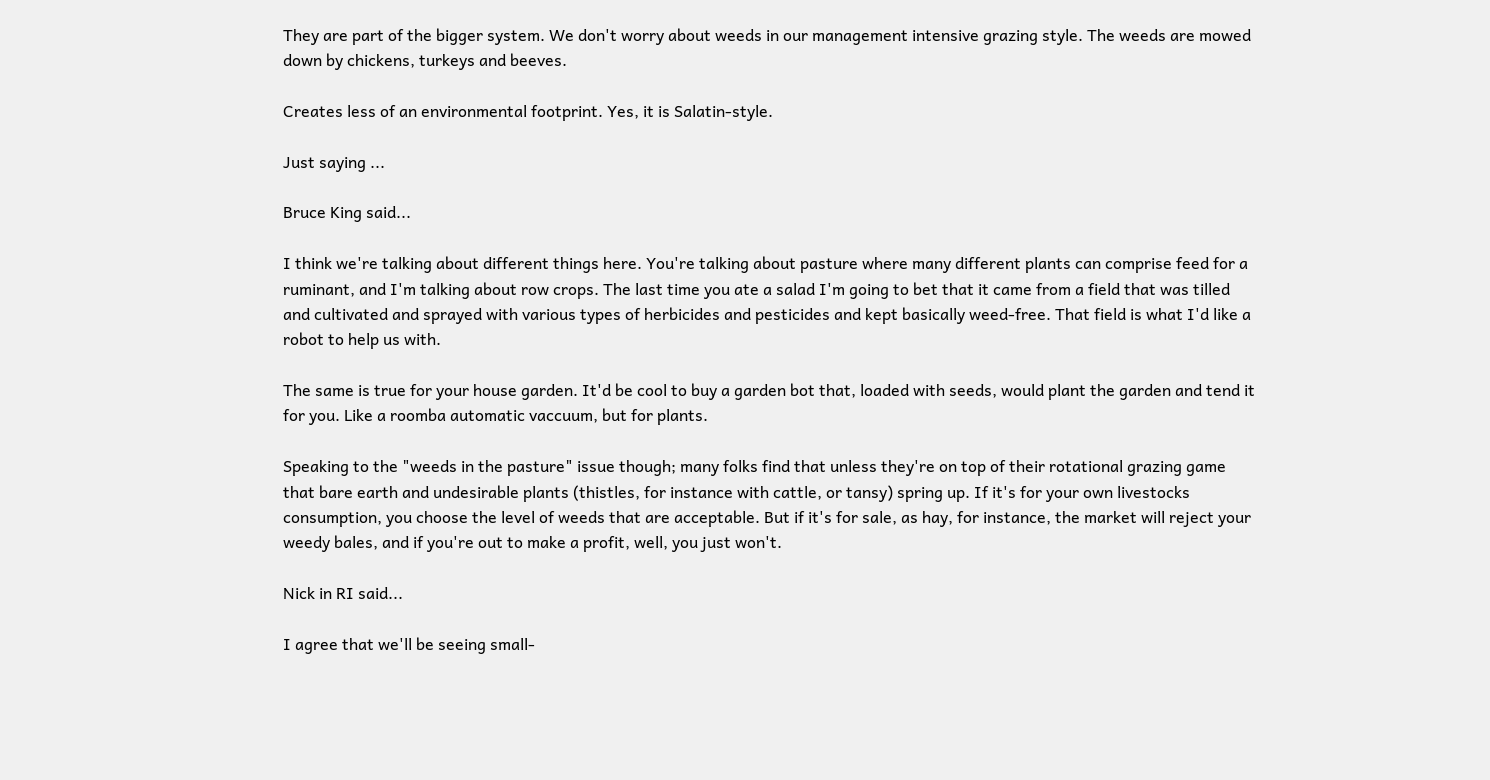They are part of the bigger system. We don't worry about weeds in our management intensive grazing style. The weeds are mowed down by chickens, turkeys and beeves.

Creates less of an environmental footprint. Yes, it is Salatin-style.

Just saying ...

Bruce King said...

I think we're talking about different things here. You're talking about pasture where many different plants can comprise feed for a ruminant, and I'm talking about row crops. The last time you ate a salad I'm going to bet that it came from a field that was tilled and cultivated and sprayed with various types of herbicides and pesticides and kept basically weed-free. That field is what I'd like a robot to help us with.

The same is true for your house garden. It'd be cool to buy a garden bot that, loaded with seeds, would plant the garden and tend it for you. Like a roomba automatic vaccuum, but for plants.

Speaking to the "weeds in the pasture" issue though; many folks find that unless they're on top of their rotational grazing game that bare earth and undesirable plants (thistles, for instance with cattle, or tansy) spring up. If it's for your own livestocks consumption, you choose the level of weeds that are acceptable. But if it's for sale, as hay, for instance, the market will reject your weedy bales, and if you're out to make a profit, well, you just won't.

Nick in RI said...

I agree that we'll be seeing small-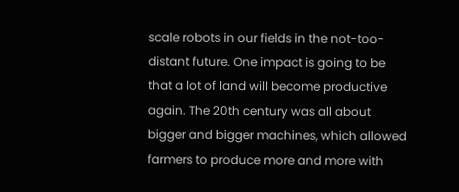scale robots in our fields in the not-too-distant future. One impact is going to be that a lot of land will become productive again. The 20th century was all about bigger and bigger machines, which allowed farmers to produce more and more with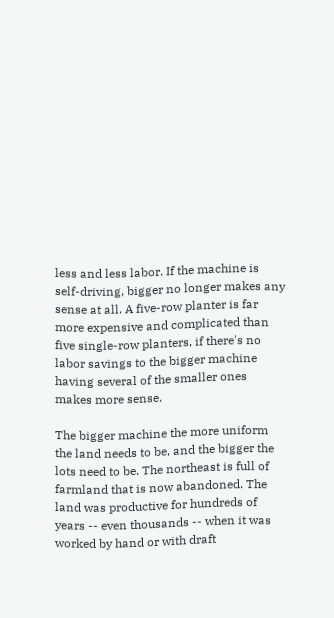less and less labor. If the machine is self-driving, bigger no longer makes any sense at all. A five-row planter is far more expensive and complicated than five single-row planters, if there's no labor savings to the bigger machine having several of the smaller ones makes more sense.

The bigger machine the more uniform the land needs to be, and the bigger the lots need to be. The northeast is full of farmland that is now abandoned. The land was productive for hundreds of years -- even thousands -- when it was worked by hand or with draft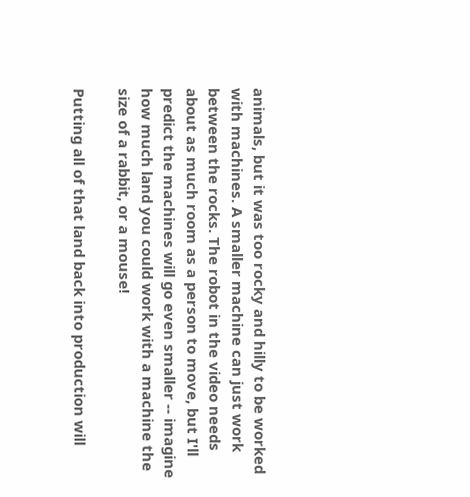animals, but it was too rocky and hilly to be worked with machines. A smaller machine can just work between the rocks. The robot in the video needs about as much room as a person to move, but I'll predict the machines will go even smaller -- imagine how much land you could work with a machine the size of a rabbit, or a mouse!

Putting all of that land back into production will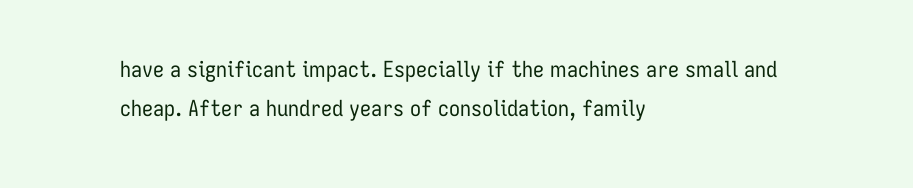have a significant impact. Especially if the machines are small and cheap. After a hundred years of consolidation, family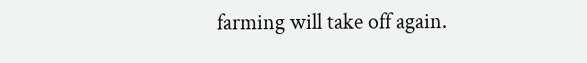farming will take off again.